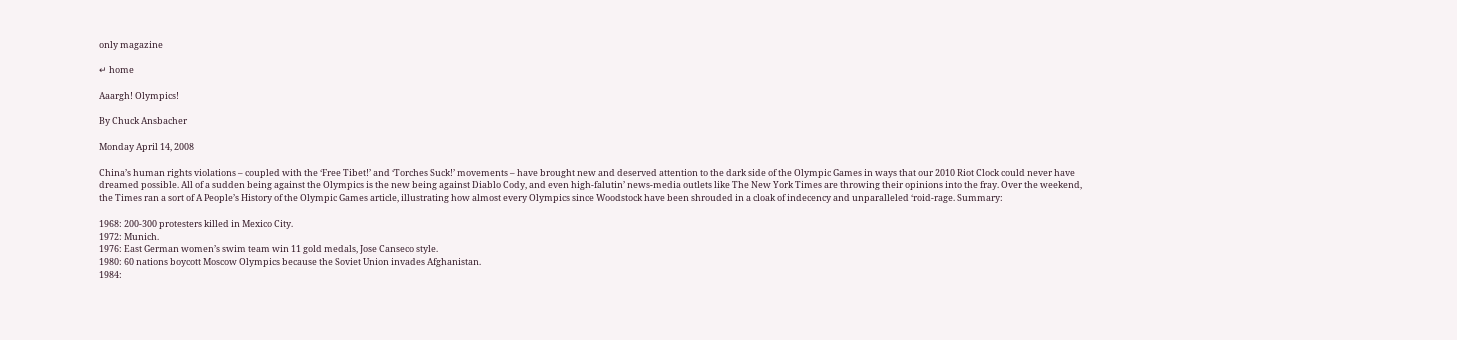only magazine

↵ home

Aaargh! Olympics!

By Chuck Ansbacher

Monday April 14, 2008

China’s human rights violations – coupled with the ‘Free Tibet!’ and ‘Torches Suck!’ movements – have brought new and deserved attention to the dark side of the Olympic Games in ways that our 2010 Riot Clock could never have dreamed possible. All of a sudden being against the Olympics is the new being against Diablo Cody, and even high-falutin’ news-media outlets like The New York Times are throwing their opinions into the fray. Over the weekend, the Times ran a sort of A People’s History of the Olympic Games article, illustrating how almost every Olympics since Woodstock have been shrouded in a cloak of indecency and unparalleled ‘roid-rage. Summary:

1968: 200-300 protesters killed in Mexico City.
1972: Munich.
1976: East German women’s swim team win 11 gold medals, Jose Canseco style.
1980: 60 nations boycott Moscow Olympics because the Soviet Union invades Afghanistan.
1984: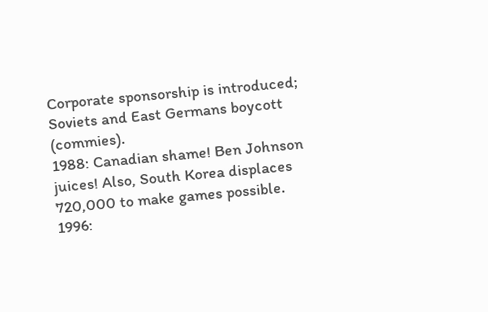Corporate sponsorship is introduced; Soviets and East Germans boycott (commies).
1988: Canadian shame! Ben Johnson juices! Also, South Korea displaces 720,000 to make games possible.
1996: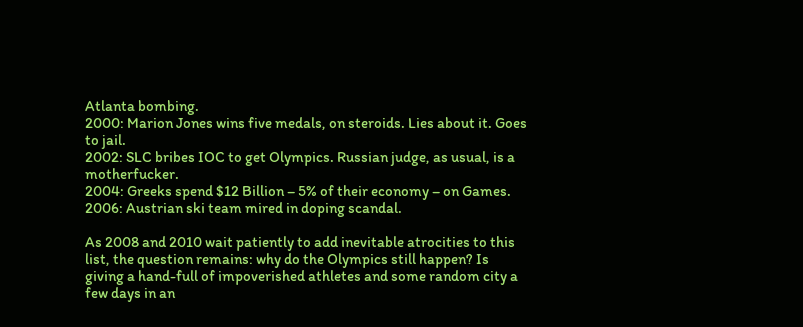Atlanta bombing.
2000: Marion Jones wins five medals, on steroids. Lies about it. Goes to jail.
2002: SLC bribes IOC to get Olympics. Russian judge, as usual, is a motherfucker.
2004: Greeks spend $12 Billion – 5% of their economy – on Games.
2006: Austrian ski team mired in doping scandal.

As 2008 and 2010 wait patiently to add inevitable atrocities to this list, the question remains: why do the Olympics still happen? Is giving a hand-full of impoverished athletes and some random city a few days in an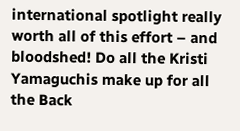international spotlight really worth all of this effort – and bloodshed! Do all the Kristi Yamaguchis make up for all the Back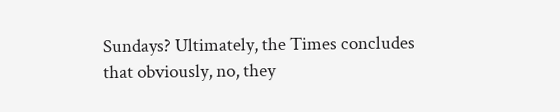Sundays? Ultimately, the Times concludes that obviously, no, they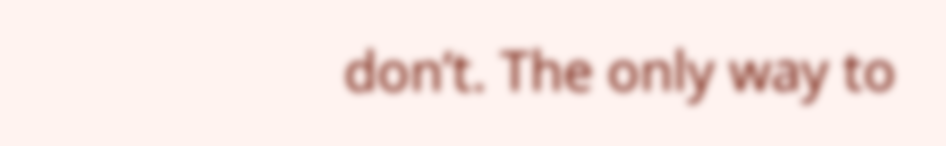don’t. The only way to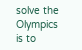solve the Olympics is to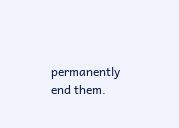permanently end them.